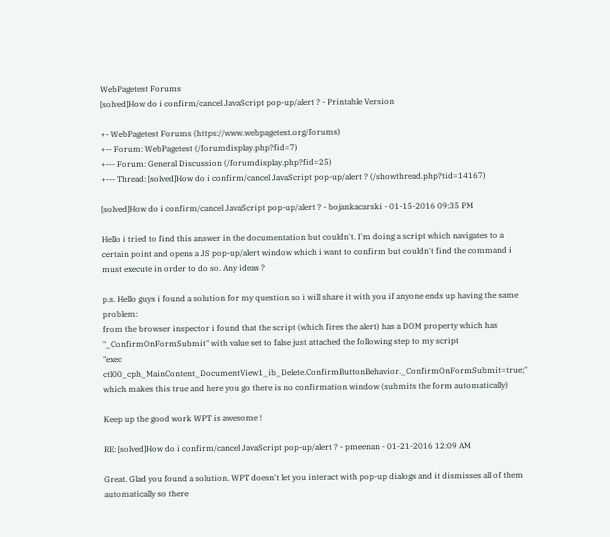WebPagetest Forums
[solved]How do i confirm/cancel JavaScript pop-up/alert ? - Printable Version

+- WebPagetest Forums (https://www.webpagetest.org/forums)
+-- Forum: WebPagetest (/forumdisplay.php?fid=7)
+--- Forum: General Discussion (/forumdisplay.php?fid=25)
+--- Thread: [solved]How do i confirm/cancel JavaScript pop-up/alert ? (/showthread.php?tid=14167)

[solved]How do i confirm/cancel JavaScript pop-up/alert ? - bojankacarski - 01-15-2016 09:35 PM

Hello i tried to find this answer in the documentation but couldn't. I'm doing a script which navigates to a certain point and opens a JS pop-up/alert window which i want to confirm but couldn't find the command i must execute in order to do so. Any ideas ?

p.s. Hello guys i found a solution for my question so i will share it with you if anyone ends up having the same problem:
from the browser inspector i found that the script (which fires the alert) has a DOM property which has "_ConfirmOnFormSubmit" with value set to false just attached the following step to my script
"exec ctl00_cph_MainContent_DocumentView1_ib_Delete.ConfirmButtonBehavior._ConfirmOnFormSubmit=true;" which makes this true and here you go there is no confirmation window (submits the form automatically)

Keep up the good work WPT is awesome !

RE: [solved]How do i confirm/cancel JavaScript pop-up/alert ? - pmeenan - 01-21-2016 12:09 AM

Great. Glad you found a solution. WPT doesn't let you interact with pop-up dialogs and it dismisses all of them automatically so there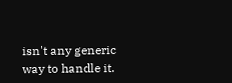isn't any generic way to handle it.